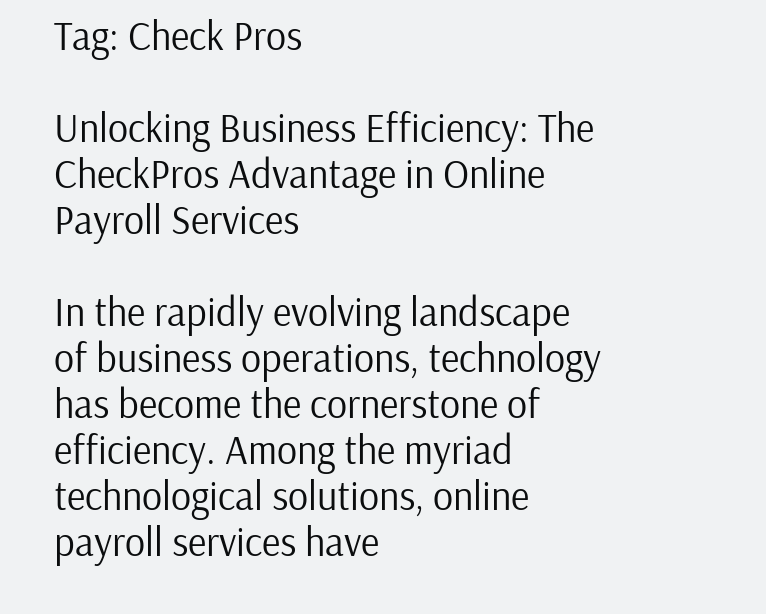Tag: Check Pros

Unlocking Business Efficiency: The CheckPros Advantage in Online Payroll Services

In the rapidly evolving landscape of business operations, technology has become the cornerstone of efficiency. Among the myriad technological solutions, online payroll services have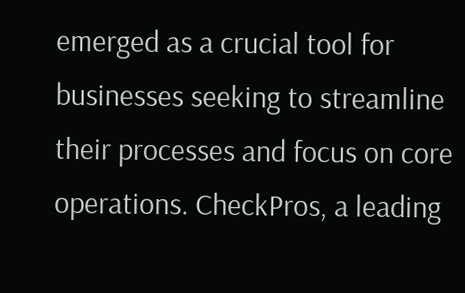emerged as a crucial tool for businesses seeking to streamline their processes and focus on core operations. CheckPros, a leading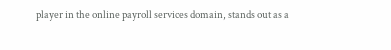player in the online payroll services domain, stands out as a